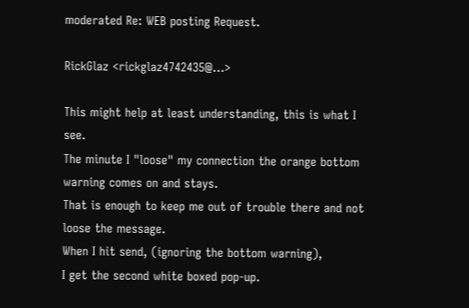moderated Re: WEB posting Request.

RickGlaz <rickglaz4742435@...>

This might help at least understanding, this is what I see.
The minute I "loose" my connection the orange bottom warning comes on and stays.
That is enough to keep me out of trouble there and not loose the message.
When I hit send, (ignoring the bottom warning),
I get the second white boxed pop-up.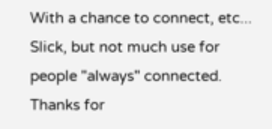With a chance to connect, etc...
Slick, but not much use for people "always" connected.
Thanks for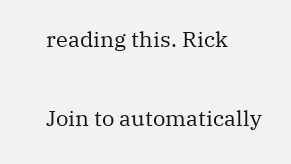reading this. Rick

Join to automatically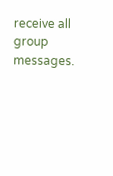receive all group messages.